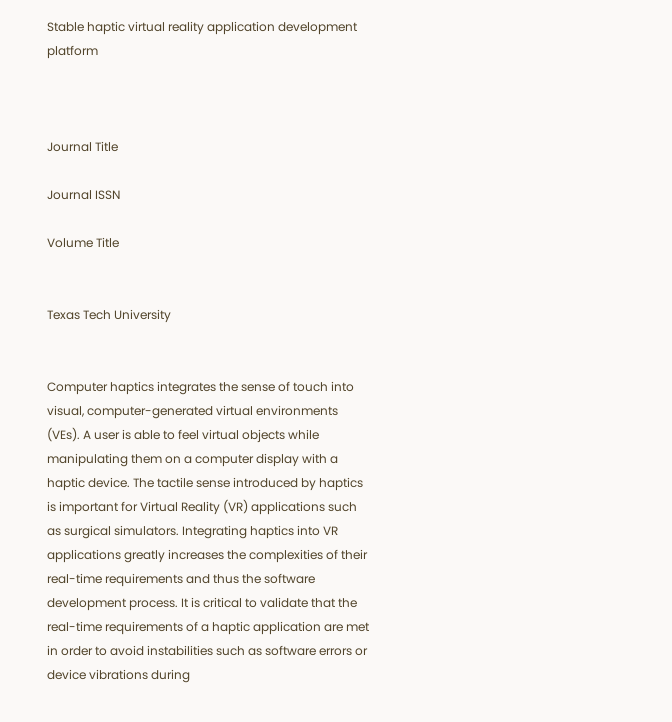Stable haptic virtual reality application development platform



Journal Title

Journal ISSN

Volume Title


Texas Tech University


Computer haptics integrates the sense of touch into visual, computer-generated virtual environments (VEs). A user is able to feel virtual objects while manipulating them on a computer display with a haptic device. The tactile sense introduced by haptics is important for Virtual Reality (VR) applications such as surgical simulators. Integrating haptics into VR applications greatly increases the complexities of their real-time requirements and thus the software development process. It is critical to validate that the real-time requirements of a haptic application are met in order to avoid instabilities such as software errors or device vibrations during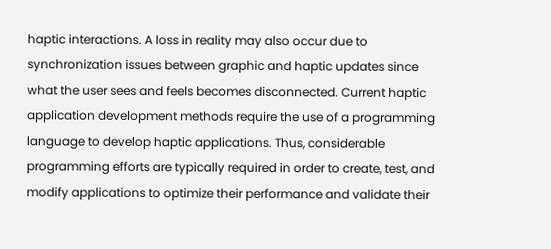haptic interactions. A loss in reality may also occur due to synchronization issues between graphic and haptic updates since what the user sees and feels becomes disconnected. Current haptic application development methods require the use of a programming language to develop haptic applications. Thus, considerable programming efforts are typically required in order to create, test, and modify applications to optimize their performance and validate their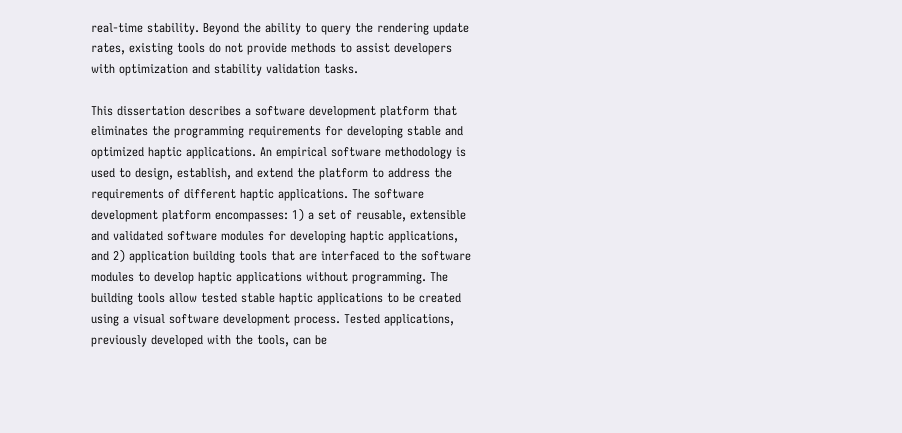real-time stability. Beyond the ability to query the rendering update rates, existing tools do not provide methods to assist developers with optimization and stability validation tasks.

This dissertation describes a software development platform that eliminates the programming requirements for developing stable and optimized haptic applications. An empirical software methodology is used to design, establish, and extend the platform to address the requirements of different haptic applications. The software development platform encompasses: 1) a set of reusable, extensible and validated software modules for developing haptic applications, and 2) application building tools that are interfaced to the software modules to develop haptic applications without programming. The building tools allow tested stable haptic applications to be created using a visual software development process. Tested applications, previously developed with the tools, can be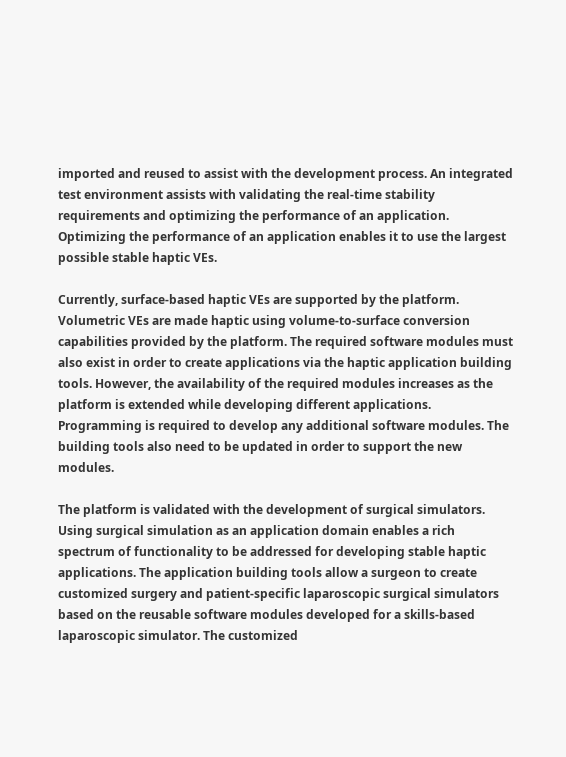imported and reused to assist with the development process. An integrated test environment assists with validating the real-time stability requirements and optimizing the performance of an application. Optimizing the performance of an application enables it to use the largest possible stable haptic VEs.

Currently, surface-based haptic VEs are supported by the platform. Volumetric VEs are made haptic using volume-to-surface conversion capabilities provided by the platform. The required software modules must also exist in order to create applications via the haptic application building tools. However, the availability of the required modules increases as the platform is extended while developing different applications. Programming is required to develop any additional software modules. The building tools also need to be updated in order to support the new modules.

The platform is validated with the development of surgical simulators. Using surgical simulation as an application domain enables a rich spectrum of functionality to be addressed for developing stable haptic applications. The application building tools allow a surgeon to create customized surgery and patient-specific laparoscopic surgical simulators based on the reusable software modules developed for a skills-based laparoscopic simulator. The customized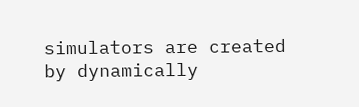simulators are created by dynamically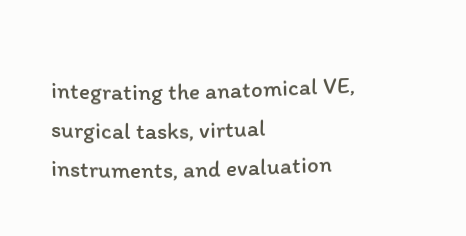integrating the anatomical VE, surgical tasks, virtual instruments, and evaluation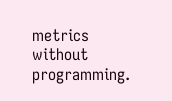metrics without programming.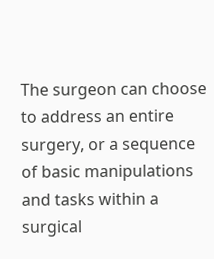The surgeon can choose to address an entire surgery, or a sequence of basic manipulations and tasks within a surgical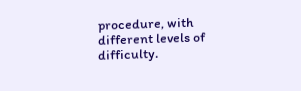procedure, with different levels of difficulty.